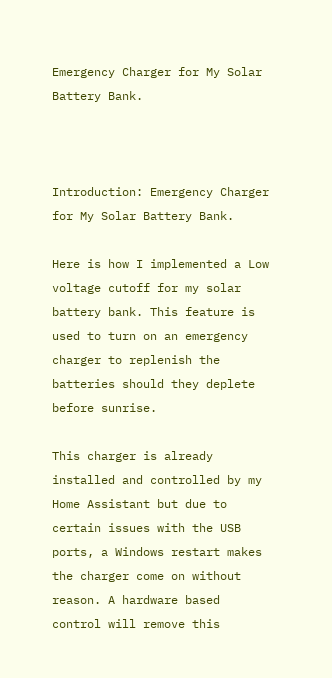Emergency Charger for My Solar Battery Bank.



Introduction: Emergency Charger for My Solar Battery Bank.

Here is how I implemented a Low voltage cutoff for my solar battery bank. This feature is used to turn on an emergency charger to replenish the batteries should they deplete before sunrise.

This charger is already installed and controlled by my Home Assistant but due to certain issues with the USB ports, a Windows restart makes the charger come on without reason. A hardware based control will remove this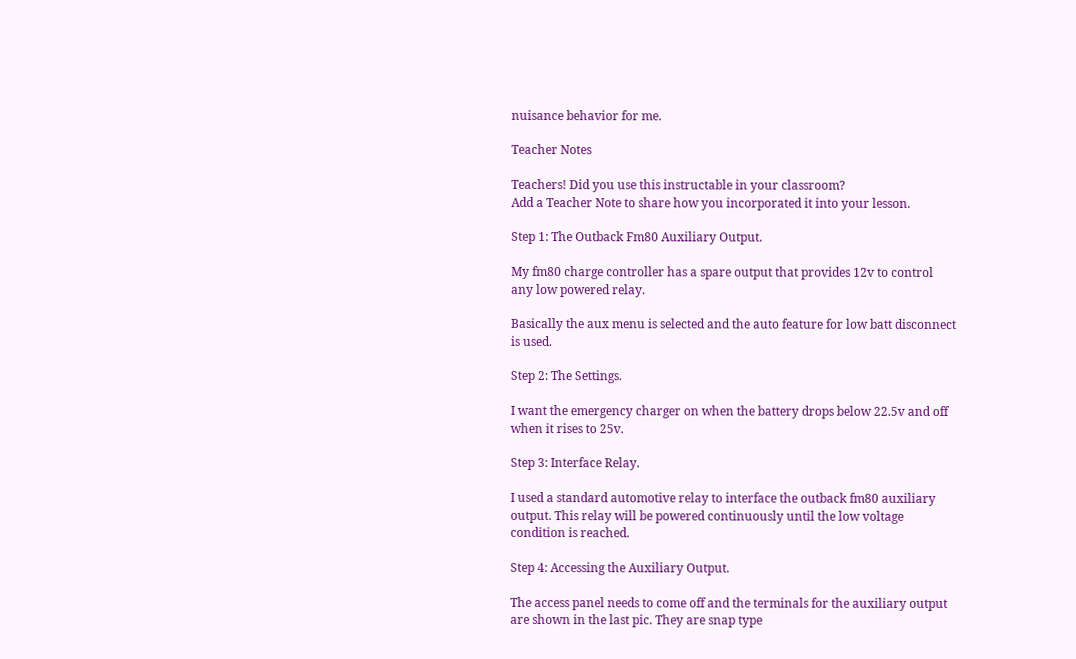nuisance behavior for me.

Teacher Notes

Teachers! Did you use this instructable in your classroom?
Add a Teacher Note to share how you incorporated it into your lesson.

Step 1: The Outback Fm80 Auxiliary Output.

My fm80 charge controller has a spare output that provides 12v to control any low powered relay.

Basically the aux menu is selected and the auto feature for low batt disconnect is used.

Step 2: The Settings.

I want the emergency charger on when the battery drops below 22.5v and off when it rises to 25v.

Step 3: Interface Relay.

I used a standard automotive relay to interface the outback fm80 auxiliary output. This relay will be powered continuously until the low voltage condition is reached.

Step 4: Accessing the Auxiliary Output.

The access panel needs to come off and the terminals for the auxiliary output are shown in the last pic. They are snap type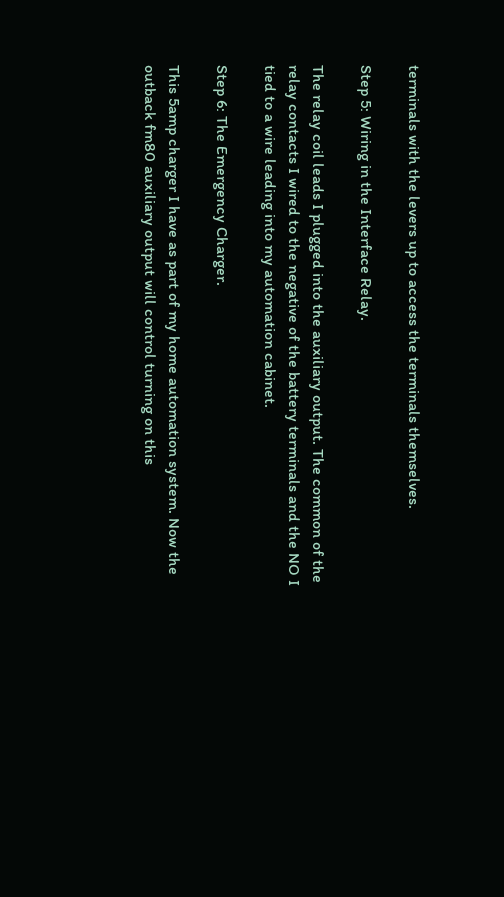terminals with the levers up to access the terminals themselves.

Step 5: Wiring in the Interface Relay.

The relay coil leads I plugged into the auxiliary output. The common of the relay contacts I wired to the negative of the battery terminals and the NO I tied to a wire leading into my automation cabinet.

Step 6: The Emergency Charger.

This 5amp charger I have as part of my home automation system. Now the outback fm80 auxiliary output will control turning on this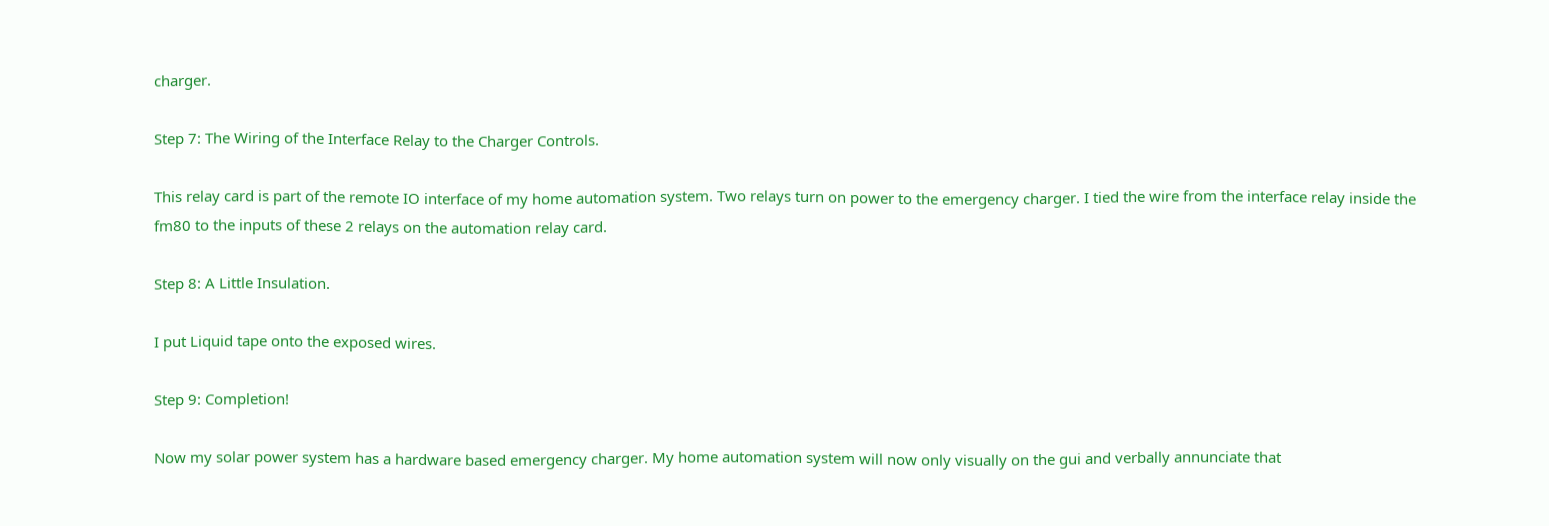charger.

Step 7: The Wiring of the Interface Relay to the Charger Controls.

This relay card is part of the remote IO interface of my home automation system. Two relays turn on power to the emergency charger. I tied the wire from the interface relay inside the fm80 to the inputs of these 2 relays on the automation relay card.

Step 8: A Little Insulation.

I put Liquid tape onto the exposed wires.

Step 9: Completion!

Now my solar power system has a hardware based emergency charger. My home automation system will now only visually on the gui and verbally annunciate that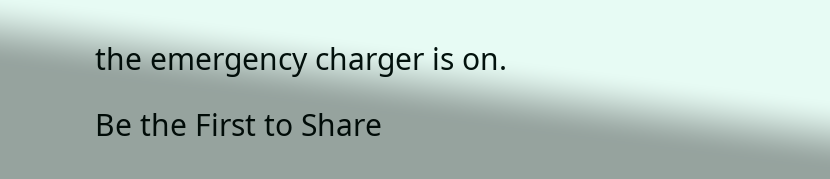the emergency charger is on.

Be the First to Share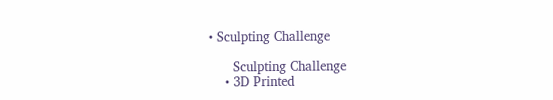• Sculpting Challenge

      Sculpting Challenge
    • 3D Printed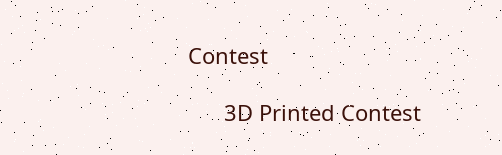Contest

      3D Printed Contest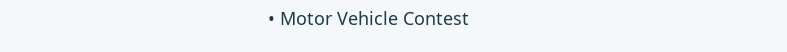• Motor Vehicle Contest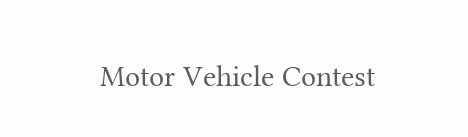Motor Vehicle Contest